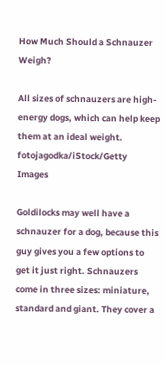How Much Should a Schnauzer Weigh?

All sizes of schnauzers are high-energy dogs, which can help keep them at an ideal weight.
fotojagodka/iStock/Getty Images

Goldilocks may well have a schnauzer for a dog, because this guy gives you a few options to get it just right. Schnauzers come in three sizes: miniature, standard and giant. They cover a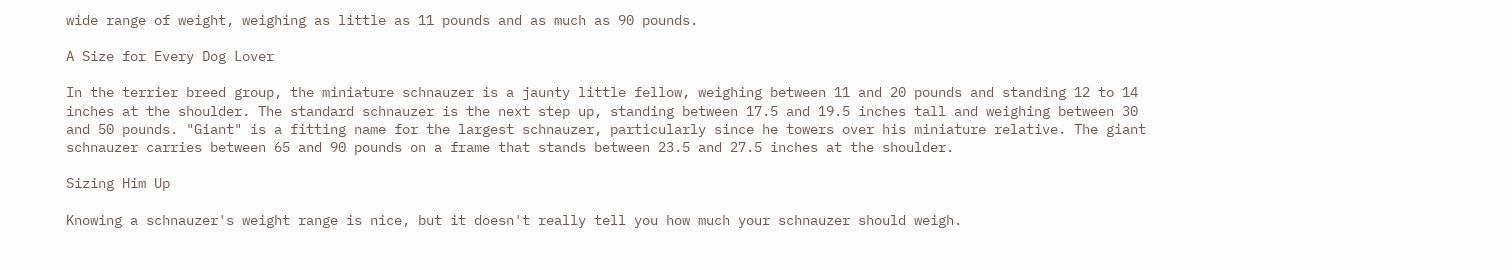wide range of weight, weighing as little as 11 pounds and as much as 90 pounds.

A Size for Every Dog Lover

In the terrier breed group, the miniature schnauzer is a jaunty little fellow, weighing between 11 and 20 pounds and standing 12 to 14 inches at the shoulder. The standard schnauzer is the next step up, standing between 17.5 and 19.5 inches tall and weighing between 30 and 50 pounds. "Giant" is a fitting name for the largest schnauzer, particularly since he towers over his miniature relative. The giant schnauzer carries between 65 and 90 pounds on a frame that stands between 23.5 and 27.5 inches at the shoulder.

Sizing Him Up

Knowing a schnauzer's weight range is nice, but it doesn't really tell you how much your schnauzer should weigh.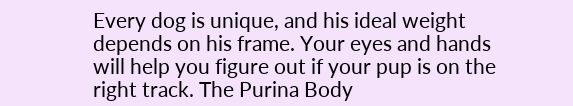Every dog is unique, and his ideal weight depends on his frame. Your eyes and hands will help you figure out if your pup is on the right track. The Purina Body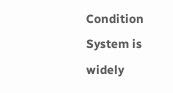Condition System is widely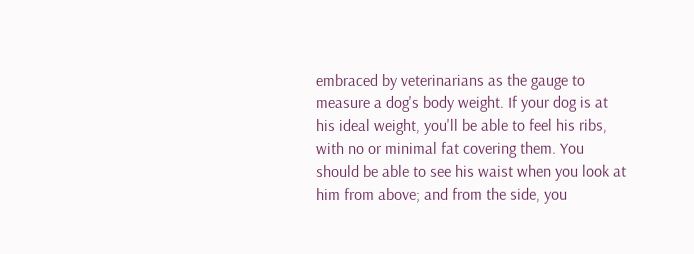embraced by veterinarians as the gauge to measure a dog's body weight. If your dog is at his ideal weight, you'll be able to feel his ribs, with no or minimal fat covering them. You should be able to see his waist when you look at him from above; and from the side, you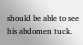should be able to see his abdomen tuck.